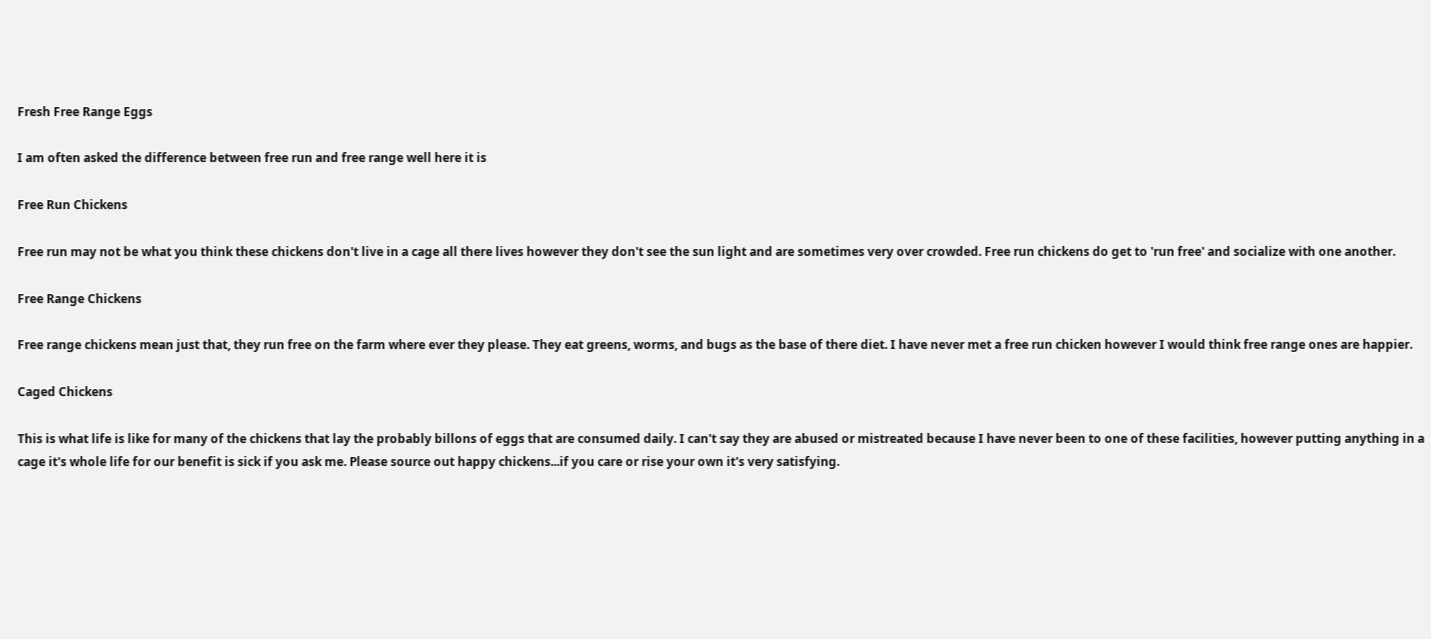Fresh Free Range Eggs

I am often asked the difference between free run and free range well here it is

Free Run Chickens

Free run may not be what you think these chickens don't live in a cage all there lives however they don't see the sun light and are sometimes very over crowded. Free run chickens do get to 'run free' and socialize with one another.

Free Range Chickens

Free range chickens mean just that, they run free on the farm where ever they please. They eat greens, worms, and bugs as the base of there diet. I have never met a free run chicken however I would think free range ones are happier.

Caged Chickens

This is what life is like for many of the chickens that lay the probably billons of eggs that are consumed daily. I can't say they are abused or mistreated because I have never been to one of these facilities, however putting anything in a cage it's whole life for our benefit is sick if you ask me. Please source out happy chickens...if you care or rise your own it's very satisfying.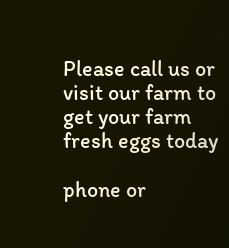Please call us or visit our farm to get your farm fresh eggs today

phone or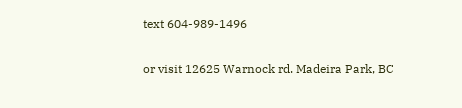text 604-989-1496

or visit 12625 Warnock rd. Madeira Park, BC